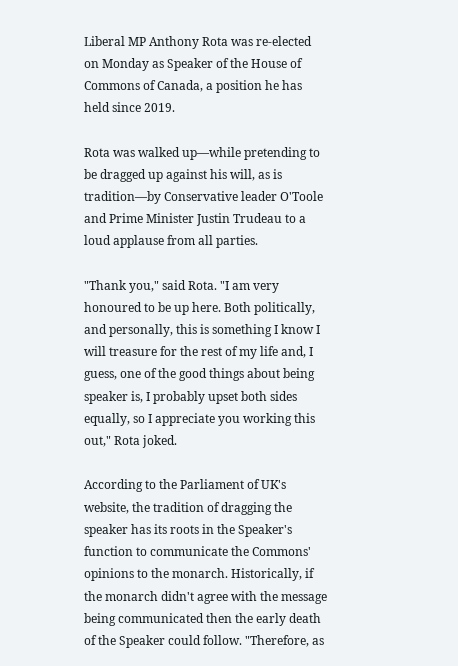Liberal MP Anthony Rota was re-elected on Monday as Speaker of the House of Commons of Canada, a position he has held since 2019.

Rota was walked up—while pretending to be dragged up against his will, as is tradition—by Conservative leader O'Toole and Prime Minister Justin Trudeau to a loud applause from all parties.

"Thank you," said Rota. "I am very honoured to be up here. Both politically, and personally, this is something I know I will treasure for the rest of my life and, I guess, one of the good things about being speaker is, I probably upset both sides equally, so I appreciate you working this out," Rota joked.

According to the Parliament of UK's website, the tradition of dragging the speaker has its roots in the Speaker's function to communicate the Commons' opinions to the monarch. Historically, if the monarch didn't agree with the message being communicated then the early death of the Speaker could follow. "Therefore, as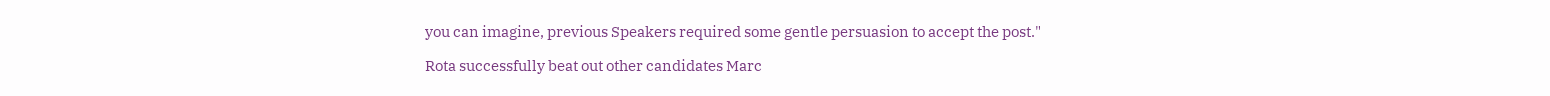you can imagine, previous Speakers required some gentle persuasion to accept the post."

Rota successfully beat out other candidates Marc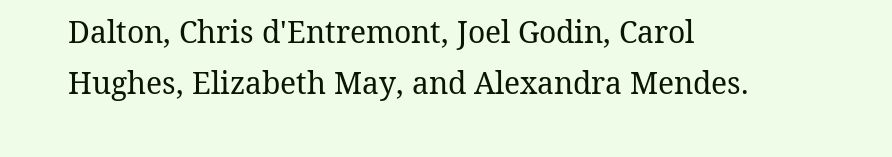Dalton, Chris d'Entremont, Joel Godin, Carol Hughes, Elizabeth May, and Alexandra Mendes.